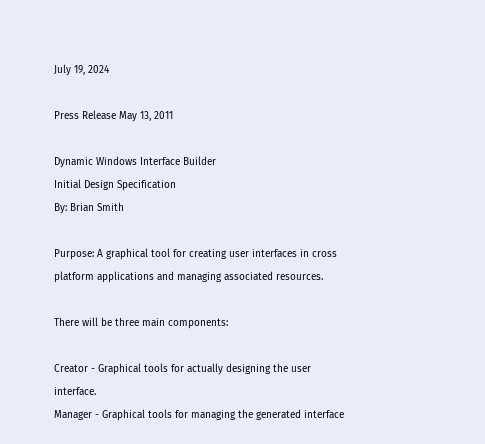July 19, 2024

Press Release May 13, 2011

Dynamic Windows Interface Builder
Initial Design Specification
By: Brian Smith

Purpose: A graphical tool for creating user interfaces in cross platform applications and managing associated resources.

There will be three main components:

Creator - Graphical tools for actually designing the user interface.
Manager - Graphical tools for managing the generated interface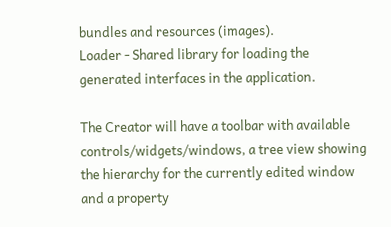bundles and resources (images).
Loader - Shared library for loading the generated interfaces in the application.

The Creator will have a toolbar with available controls/widgets/windows, a tree view showing the hierarchy for the currently edited window and a property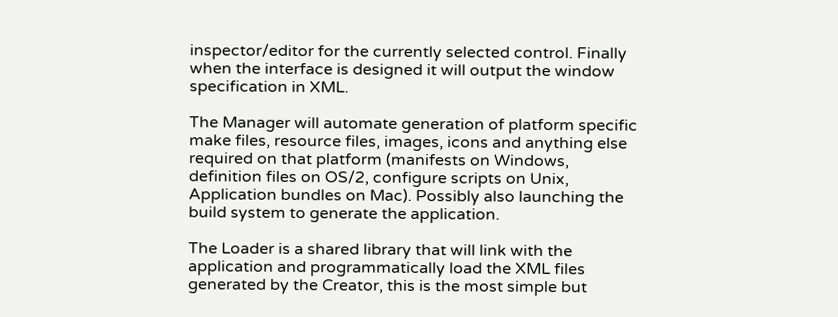inspector/editor for the currently selected control. Finally when the interface is designed it will output the window specification in XML.

The Manager will automate generation of platform specific make files, resource files, images, icons and anything else required on that platform (manifests on Windows, definition files on OS/2, configure scripts on Unix, Application bundles on Mac). Possibly also launching the build system to generate the application.

The Loader is a shared library that will link with the application and programmatically load the XML files generated by the Creator, this is the most simple but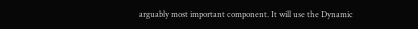arguably most important component. It will use the Dynamic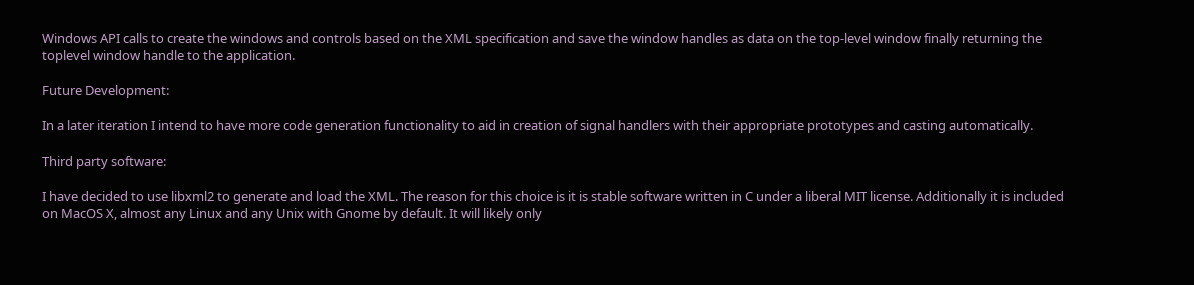Windows API calls to create the windows and controls based on the XML specification and save the window handles as data on the top-level window finally returning the toplevel window handle to the application.

Future Development:

In a later iteration I intend to have more code generation functionality to aid in creation of signal handlers with their appropriate prototypes and casting automatically.

Third party software:

I have decided to use libxml2 to generate and load the XML. The reason for this choice is it is stable software written in C under a liberal MIT license. Additionally it is included on MacOS X, almost any Linux and any Unix with Gnome by default. It will likely only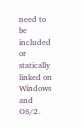need to be included or statically linked on Windows and OS/2.